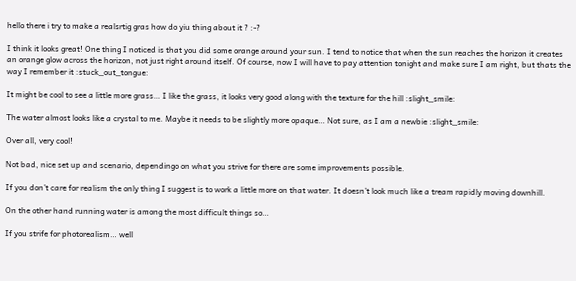hello there i try to make a realsrtig gras how do yiu thing about it ? :-?

I think it looks great! One thing I noticed is that you did some orange around your sun. I tend to notice that when the sun reaches the horizon it creates an orange glow across the horizon, not just right around itself. Of course, now I will have to pay attention tonight and make sure I am right, but thats the way I remember it :stuck_out_tongue:

It might be cool to see a little more grass… I like the grass, it looks very good along with the texture for the hill :slight_smile:

The water almost looks like a crystal to me. Maybe it needs to be slightly more opaque… Not sure, as I am a newbie :slight_smile:

Over all, very cool!

Not bad, nice set up and scenario, dependingo on what you strive for there are some improvements possible.

If you don’t care for realism the only thing I suggest is to work a little more on that water. It doesn’t look much like a tream rapidly moving downhill.

On the other hand running water is among the most difficult things so…

If you strife for photorealism… well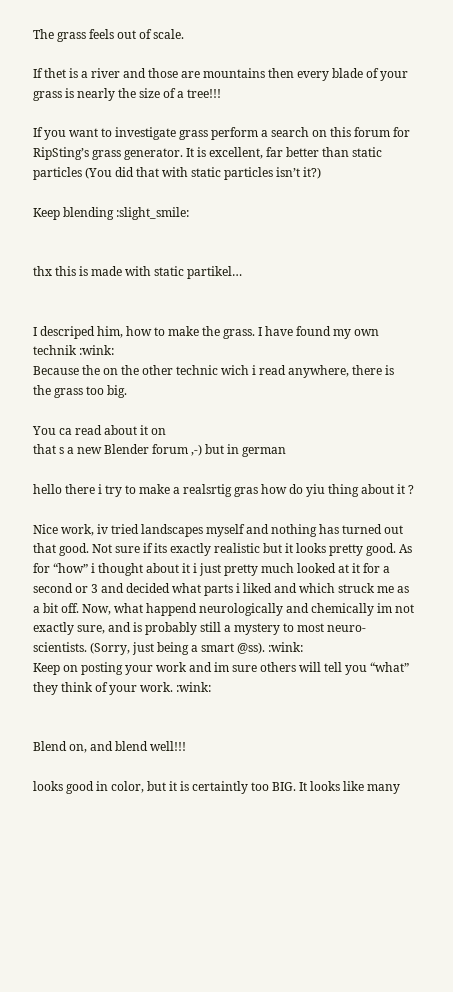The grass feels out of scale.

If thet is a river and those are mountains then every blade of your grass is nearly the size of a tree!!!

If you want to investigate grass perform a search on this forum for RipSting’s grass generator. It is excellent, far better than static particles (You did that with static particles isn’t it?)

Keep blending :slight_smile:


thx this is made with static partikel…


I descriped him, how to make the grass. I have found my own technik :wink:
Because the on the other technic wich i read anywhere, there is the grass too big.

You ca read about it on
that s a new Blender forum ,-) but in german

hello there i try to make a realsrtig gras how do yiu thing about it ?

Nice work, iv tried landscapes myself and nothing has turned out that good. Not sure if its exactly realistic but it looks pretty good. As for “how” i thought about it i just pretty much looked at it for a second or 3 and decided what parts i liked and which struck me as a bit off. Now, what happend neurologically and chemically im not exactly sure, and is probably still a mystery to most neuro-scientists. (Sorry, just being a smart @ss). :wink:
Keep on posting your work and im sure others will tell you “what” they think of your work. :wink:


Blend on, and blend well!!!

looks good in color, but it is certaintly too BIG. It looks like many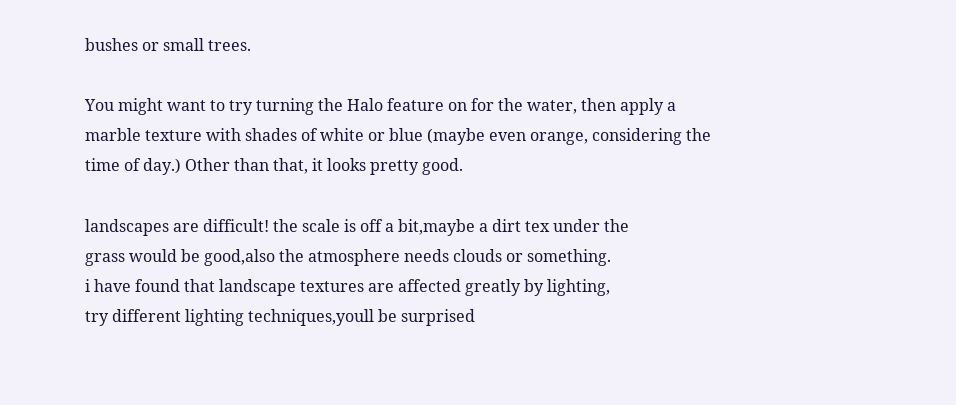bushes or small trees.

You might want to try turning the Halo feature on for the water, then apply a marble texture with shades of white or blue (maybe even orange, considering the time of day.) Other than that, it looks pretty good.

landscapes are difficult! the scale is off a bit,maybe a dirt tex under the
grass would be good,also the atmosphere needs clouds or something.
i have found that landscape textures are affected greatly by lighting,
try different lighting techniques,youll be surprised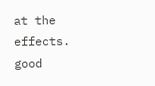at the effects.
good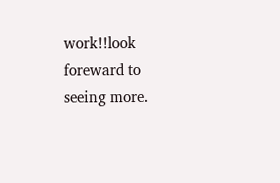work!!look foreward to seeing more.